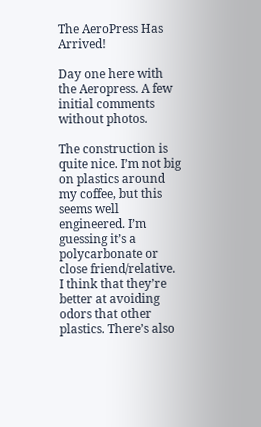The AeroPress Has Arrived!

Day one here with the Aeropress. A few initial comments without photos.

The construction is quite nice. I’m not big on plastics around my coffee, but this seems well engineered. I’m guessing it’s a polycarbonate or close friend/relative. I think that they’re better at avoiding odors that other plastics. There’s also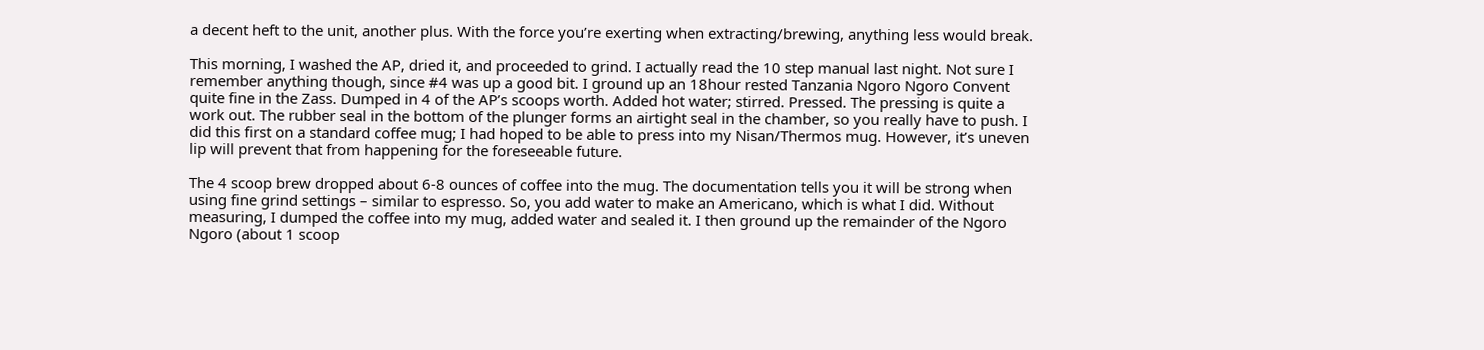a decent heft to the unit, another plus. With the force you’re exerting when extracting/brewing, anything less would break.

This morning, I washed the AP, dried it, and proceeded to grind. I actually read the 10 step manual last night. Not sure I remember anything though, since #4 was up a good bit. I ground up an 18hour rested Tanzania Ngoro Ngoro Convent quite fine in the Zass. Dumped in 4 of the AP’s scoops worth. Added hot water; stirred. Pressed. The pressing is quite a work out. The rubber seal in the bottom of the plunger forms an airtight seal in the chamber, so you really have to push. I did this first on a standard coffee mug; I had hoped to be able to press into my Nisan/Thermos mug. However, it’s uneven lip will prevent that from happening for the foreseeable future.

The 4 scoop brew dropped about 6-8 ounces of coffee into the mug. The documentation tells you it will be strong when using fine grind settings – similar to espresso. So, you add water to make an Americano, which is what I did. Without measuring, I dumped the coffee into my mug, added water and sealed it. I then ground up the remainder of the Ngoro Ngoro (about 1 scoop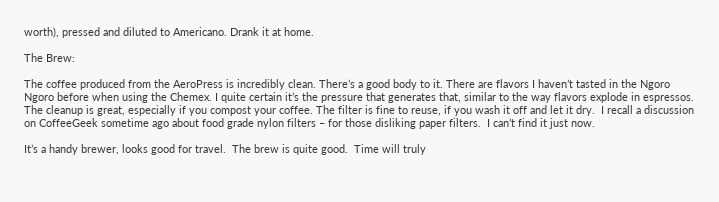worth), pressed and diluted to Americano. Drank it at home.

The Brew:

The coffee produced from the AeroPress is incredibly clean. There’s a good body to it. There are flavors I haven’t tasted in the Ngoro Ngoro before when using the Chemex. I quite certain it’s the pressure that generates that, similar to the way flavors explode in espressos. The cleanup is great, especially if you compost your coffee. The filter is fine to reuse, if you wash it off and let it dry.  I recall a discussion on CoffeeGeek sometime ago about food grade nylon filters – for those disliking paper filters.  I can’t find it just now.

It’s a handy brewer, looks good for travel.  The brew is quite good.  Time will truly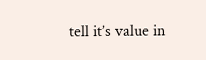tell it’s value in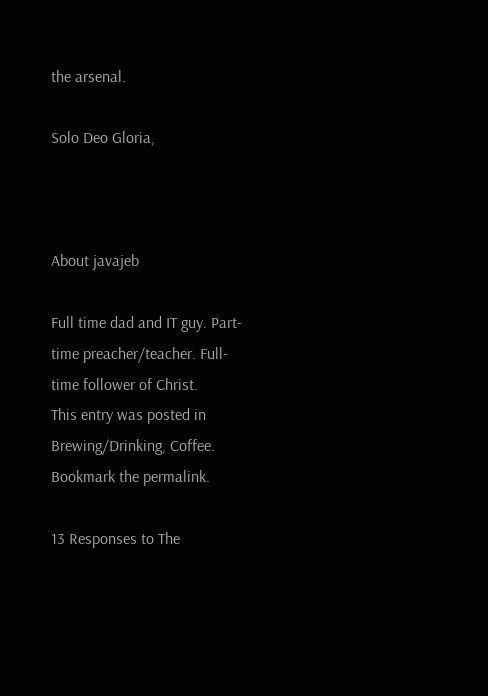the arsenal.

Solo Deo Gloria,



About javajeb

Full time dad and IT guy. Part-time preacher/teacher. Full-time follower of Christ.
This entry was posted in Brewing/Drinking, Coffee. Bookmark the permalink.

13 Responses to The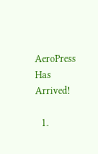AeroPress Has Arrived!

  1.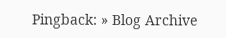Pingback: » Blog Archive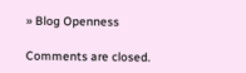» Blog Openness

Comments are closed.